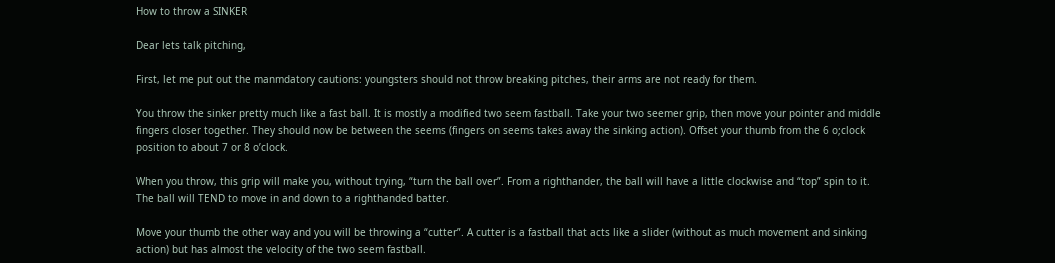How to throw a SINKER

Dear lets talk pitching,

First, let me put out the manmdatory cautions: youngsters should not throw breaking pitches, their arms are not ready for them.

You throw the sinker pretty much like a fast ball. It is mostly a modified two seem fastball. Take your two seemer grip, then move your pointer and middle fingers closer together. They should now be between the seems (fingers on seems takes away the sinking action). Offset your thumb from the 6 o;clock position to about 7 or 8 o’clock.

When you throw, this grip will make you, without trying, “turn the ball over”. From a righthander, the ball will have a little clockwise and “top” spin to it. The ball will TEND to move in and down to a righthanded batter.

Move your thumb the other way and you will be throwing a “cutter”. A cutter is a fastball that acts like a slider (without as much movement and sinking action) but has almost the velocity of the two seem fastball.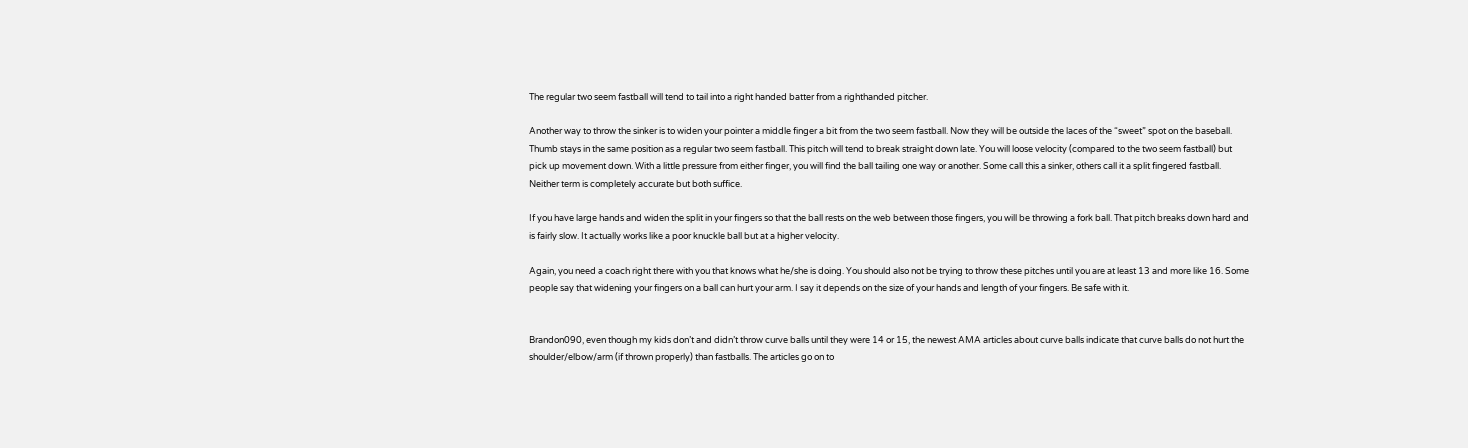The regular two seem fastball will tend to tail into a right handed batter from a righthanded pitcher.

Another way to throw the sinker is to widen your pointer a middle finger a bit from the two seem fastball. Now they will be outside the laces of the “sweet” spot on the baseball. Thumb stays in the same position as a regular two seem fastball. This pitch will tend to break straight down late. You will loose velocity (compared to the two seem fastball) but pick up movement down. With a little pressure from either finger, you will find the ball tailing one way or another. Some call this a sinker, others call it a split fingered fastball. Neither term is completely accurate but both suffice.

If you have large hands and widen the split in your fingers so that the ball rests on the web between those fingers, you will be throwing a fork ball. That pitch breaks down hard and is fairly slow. It actually works like a poor knuckle ball but at a higher velocity.

Again, you need a coach right there with you that knows what he/she is doing. You should also not be trying to throw these pitches until you are at least 13 and more like 16. Some people say that widening your fingers on a ball can hurt your arm. I say it depends on the size of your hands and length of your fingers. Be safe with it.


Brandon090, even though my kids don’t and didn’t throw curve balls until they were 14 or 15, the newest AMA articles about curve balls indicate that curve balls do not hurt the shoulder/elbow/arm (if thrown properly) than fastballs. The articles go on to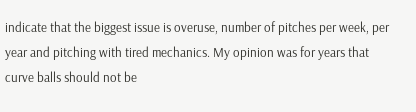indicate that the biggest issue is overuse, number of pitches per week, per year and pitching with tired mechanics. My opinion was for years that curve balls should not be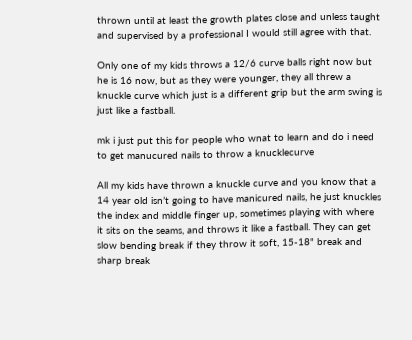thrown until at least the growth plates close and unless taught and supervised by a professional I would still agree with that.

Only one of my kids throws a 12/6 curve balls right now but he is 16 now, but as they were younger, they all threw a knuckle curve which just is a different grip but the arm swing is just like a fastball.

mk i just put this for people who wnat to learn and do i need to get manucured nails to throw a knucklecurve

All my kids have thrown a knuckle curve and you know that a 14 year old isn’t going to have manicured nails, he just knuckles the index and middle finger up, sometimes playing with where it sits on the seams, and throws it like a fastball. They can get slow bending break if they throw it soft, 15-18" break and sharp break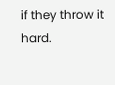if they throw it hard.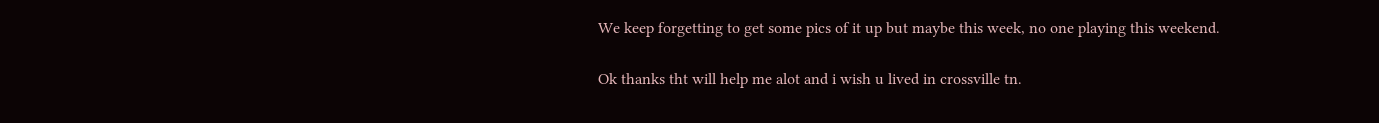We keep forgetting to get some pics of it up but maybe this week, no one playing this weekend.

Ok thanks tht will help me alot and i wish u lived in crossville tn.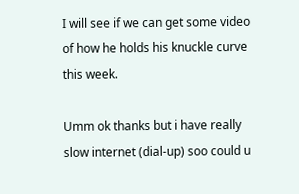I will see if we can get some video of how he holds his knuckle curve this week.

Umm ok thanks but i have really slow internet (dial-up) soo could u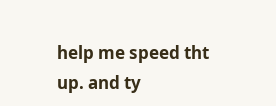help me speed tht up. and ty